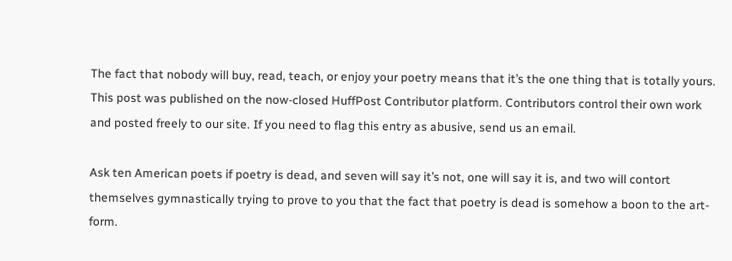The fact that nobody will buy, read, teach, or enjoy your poetry means that it’s the one thing that is totally yours.
This post was published on the now-closed HuffPost Contributor platform. Contributors control their own work and posted freely to our site. If you need to flag this entry as abusive, send us an email.

Ask ten American poets if poetry is dead, and seven will say it’s not, one will say it is, and two will contort themselves gymnastically trying to prove to you that the fact that poetry is dead is somehow a boon to the art-form.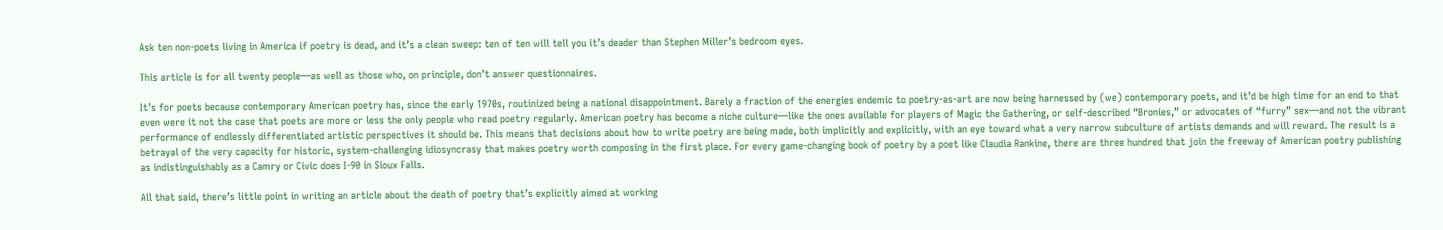Ask ten non-poets living in America if poetry is dead, and it’s a clean sweep: ten of ten will tell you it’s deader than Stephen Miller’s bedroom eyes.

This article is for all twenty people—as well as those who, on principle, don’t answer questionnaires.

It’s for poets because contemporary American poetry has, since the early 1970s, routinized being a national disappointment. Barely a fraction of the energies endemic to poetry-as-art are now being harnessed by (we) contemporary poets, and it’d be high time for an end to that even were it not the case that poets are more or less the only people who read poetry regularly. American poetry has become a niche culture—like the ones available for players of Magic the Gathering, or self-described “Bronies,” or advocates of “furry” sex—and not the vibrant performance of endlessly differentiated artistic perspectives it should be. This means that decisions about how to write poetry are being made, both implicitly and explicitly, with an eye toward what a very narrow subculture of artists demands and will reward. The result is a betrayal of the very capacity for historic, system-challenging idiosyncrasy that makes poetry worth composing in the first place. For every game-changing book of poetry by a poet like Claudia Rankine, there are three hundred that join the freeway of American poetry publishing as indistinguishably as a Camry or Civic does I-90 in Sioux Falls.

All that said, there’s little point in writing an article about the death of poetry that’s explicitly aimed at working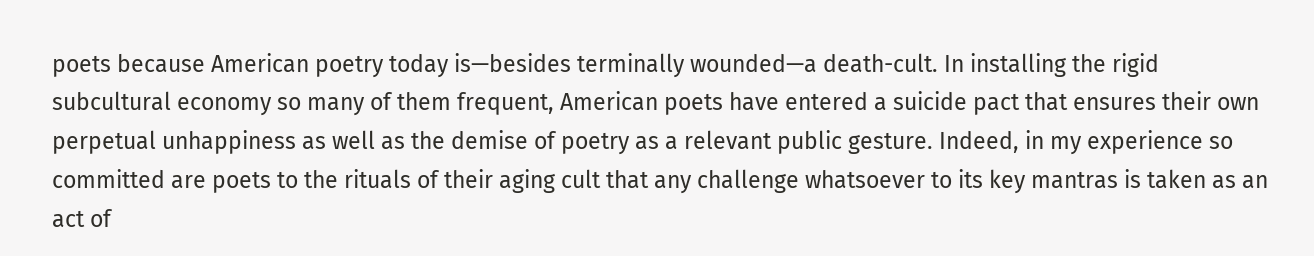poets because American poetry today is—besides terminally wounded—a death-cult. In installing the rigid subcultural economy so many of them frequent, American poets have entered a suicide pact that ensures their own perpetual unhappiness as well as the demise of poetry as a relevant public gesture. Indeed, in my experience so committed are poets to the rituals of their aging cult that any challenge whatsoever to its key mantras is taken as an act of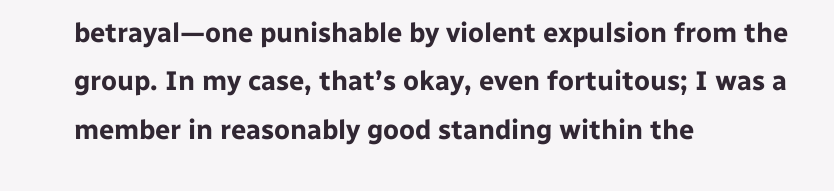betrayal—one punishable by violent expulsion from the group. In my case, that’s okay, even fortuitous; I was a member in reasonably good standing within the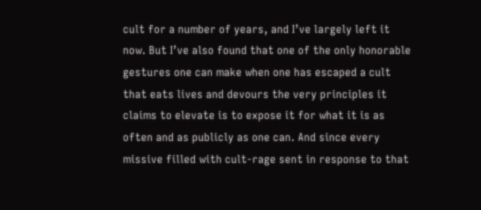cult for a number of years, and I’ve largely left it now. But I’ve also found that one of the only honorable gestures one can make when one has escaped a cult that eats lives and devours the very principles it claims to elevate is to expose it for what it is as often and as publicly as one can. And since every missive filled with cult-rage sent in response to that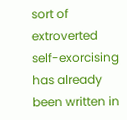sort of extroverted self-exorcising has already been written in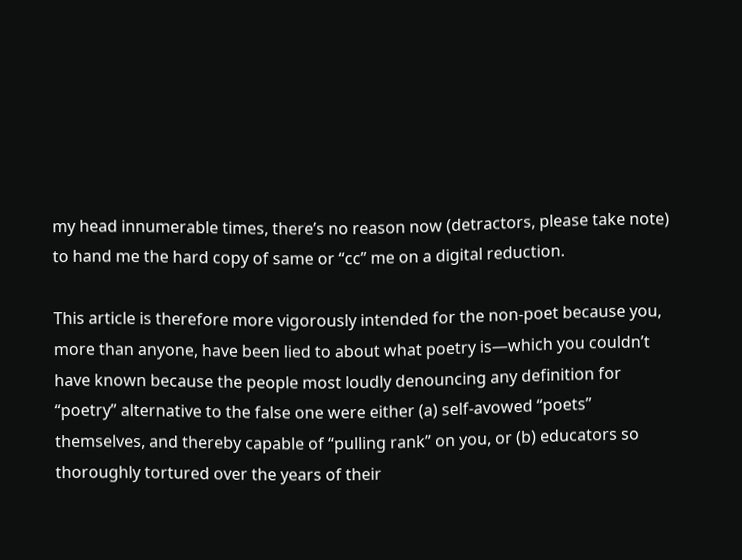my head innumerable times, there’s no reason now (detractors, please take note) to hand me the hard copy of same or “cc” me on a digital reduction.

This article is therefore more vigorously intended for the non-poet because you, more than anyone, have been lied to about what poetry is—which you couldn’t have known because the people most loudly denouncing any definition for “poetry” alternative to the false one were either (a) self-avowed “poets” themselves, and thereby capable of “pulling rank” on you, or (b) educators so thoroughly tortured over the years of their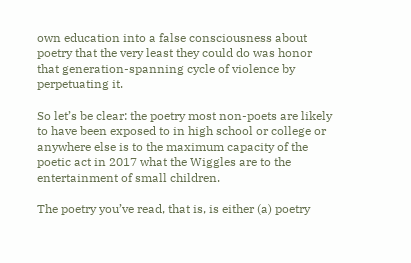own education into a false consciousness about poetry that the very least they could do was honor that generation-spanning cycle of violence by perpetuating it.

So let’s be clear: the poetry most non-poets are likely to have been exposed to in high school or college or anywhere else is to the maximum capacity of the poetic act in 2017 what the Wiggles are to the entertainment of small children.

The poetry you’ve read, that is, is either (a) poetry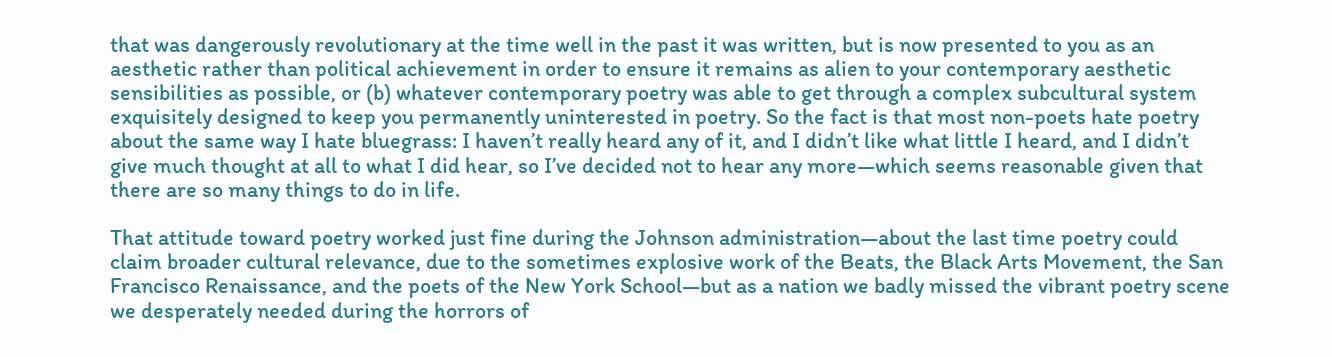that was dangerously revolutionary at the time well in the past it was written, but is now presented to you as an aesthetic rather than political achievement in order to ensure it remains as alien to your contemporary aesthetic sensibilities as possible, or (b) whatever contemporary poetry was able to get through a complex subcultural system exquisitely designed to keep you permanently uninterested in poetry. So the fact is that most non-poets hate poetry about the same way I hate bluegrass: I haven’t really heard any of it, and I didn’t like what little I heard, and I didn’t give much thought at all to what I did hear, so I’ve decided not to hear any more—which seems reasonable given that there are so many things to do in life.

That attitude toward poetry worked just fine during the Johnson administration—about the last time poetry could claim broader cultural relevance, due to the sometimes explosive work of the Beats, the Black Arts Movement, the San Francisco Renaissance, and the poets of the New York School—but as a nation we badly missed the vibrant poetry scene we desperately needed during the horrors of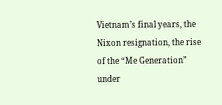Vietnam’s final years, the Nixon resignation, the rise of the “Me Generation” under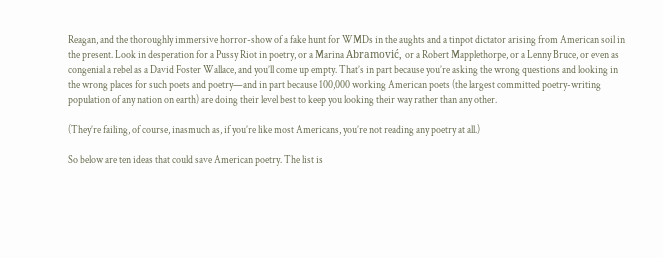Reagan, and the thoroughly immersive horror-show of a fake hunt for WMDs in the aughts and a tinpot dictator arising from American soil in the present. Look in desperation for a Pussy Riot in poetry, or a Marina Abramović, or a Robert Mapplethorpe, or a Lenny Bruce, or even as congenial a rebel as a David Foster Wallace, and you’ll come up empty. That’s in part because you’re asking the wrong questions and looking in the wrong places for such poets and poetry—and in part because 100,000 working American poets (the largest committed poetry-writing population of any nation on earth) are doing their level best to keep you looking their way rather than any other.

(They’re failing, of course, inasmuch as, if you’re like most Americans, you’re not reading any poetry at all.)

So below are ten ideas that could save American poetry. The list is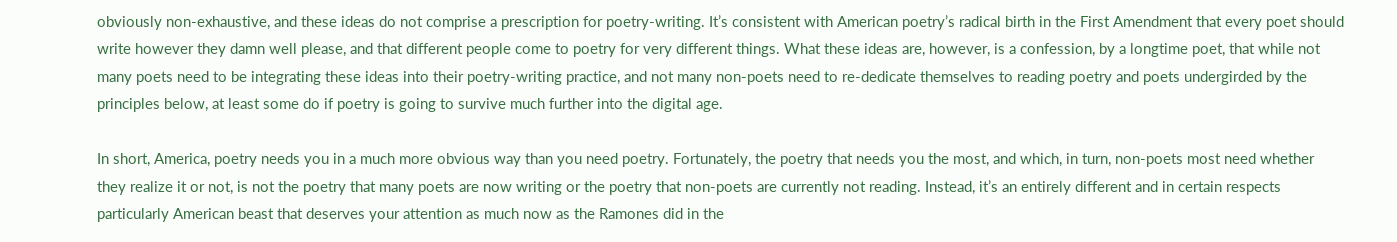obviously non-exhaustive, and these ideas do not comprise a prescription for poetry-writing. It’s consistent with American poetry’s radical birth in the First Amendment that every poet should write however they damn well please, and that different people come to poetry for very different things. What these ideas are, however, is a confession, by a longtime poet, that while not many poets need to be integrating these ideas into their poetry-writing practice, and not many non-poets need to re-dedicate themselves to reading poetry and poets undergirded by the principles below, at least some do if poetry is going to survive much further into the digital age.

In short, America, poetry needs you in a much more obvious way than you need poetry. Fortunately, the poetry that needs you the most, and which, in turn, non-poets most need whether they realize it or not, is not the poetry that many poets are now writing or the poetry that non-poets are currently not reading. Instead, it’s an entirely different and in certain respects particularly American beast that deserves your attention as much now as the Ramones did in the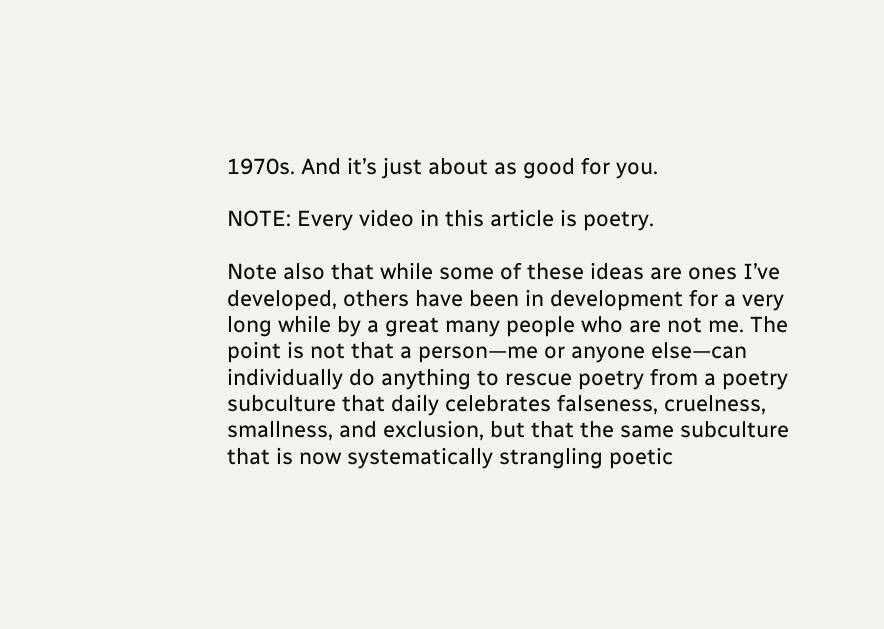1970s. And it’s just about as good for you.

NOTE: Every video in this article is poetry.

Note also that while some of these ideas are ones I’ve developed, others have been in development for a very long while by a great many people who are not me. The point is not that a person—me or anyone else—can individually do anything to rescue poetry from a poetry subculture that daily celebrates falseness, cruelness, smallness, and exclusion, but that the same subculture that is now systematically strangling poetic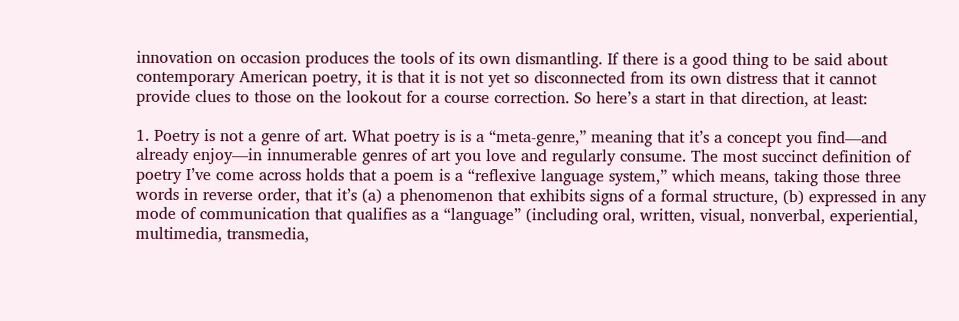innovation on occasion produces the tools of its own dismantling. If there is a good thing to be said about contemporary American poetry, it is that it is not yet so disconnected from its own distress that it cannot provide clues to those on the lookout for a course correction. So here’s a start in that direction, at least:

1. Poetry is not a genre of art. What poetry is is a “meta-genre,” meaning that it’s a concept you find—and already enjoy—in innumerable genres of art you love and regularly consume. The most succinct definition of poetry I’ve come across holds that a poem is a “reflexive language system,” which means, taking those three words in reverse order, that it’s (a) a phenomenon that exhibits signs of a formal structure, (b) expressed in any mode of communication that qualifies as a “language” (including oral, written, visual, nonverbal, experiential, multimedia, transmedia,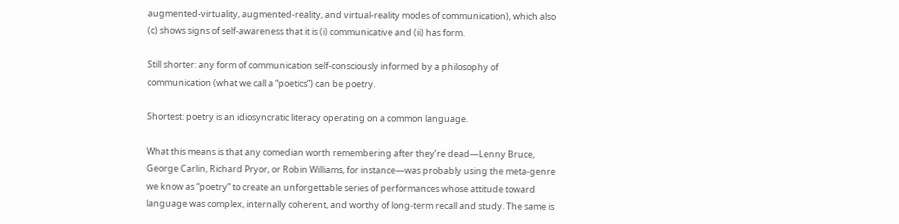augmented-virtuality, augmented-reality, and virtual-reality modes of communication), which also (c) shows signs of self-awareness that it is (i) communicative and (ii) has form.

Still shorter: any form of communication self-consciously informed by a philosophy of communication (what we call a “poetics”) can be poetry.

Shortest: poetry is an idiosyncratic literacy operating on a common language.

What this means is that any comedian worth remembering after they’re dead—Lenny Bruce, George Carlin, Richard Pryor, or Robin Williams, for instance—was probably using the meta-genre we know as “poetry” to create an unforgettable series of performances whose attitude toward language was complex, internally coherent, and worthy of long-term recall and study. The same is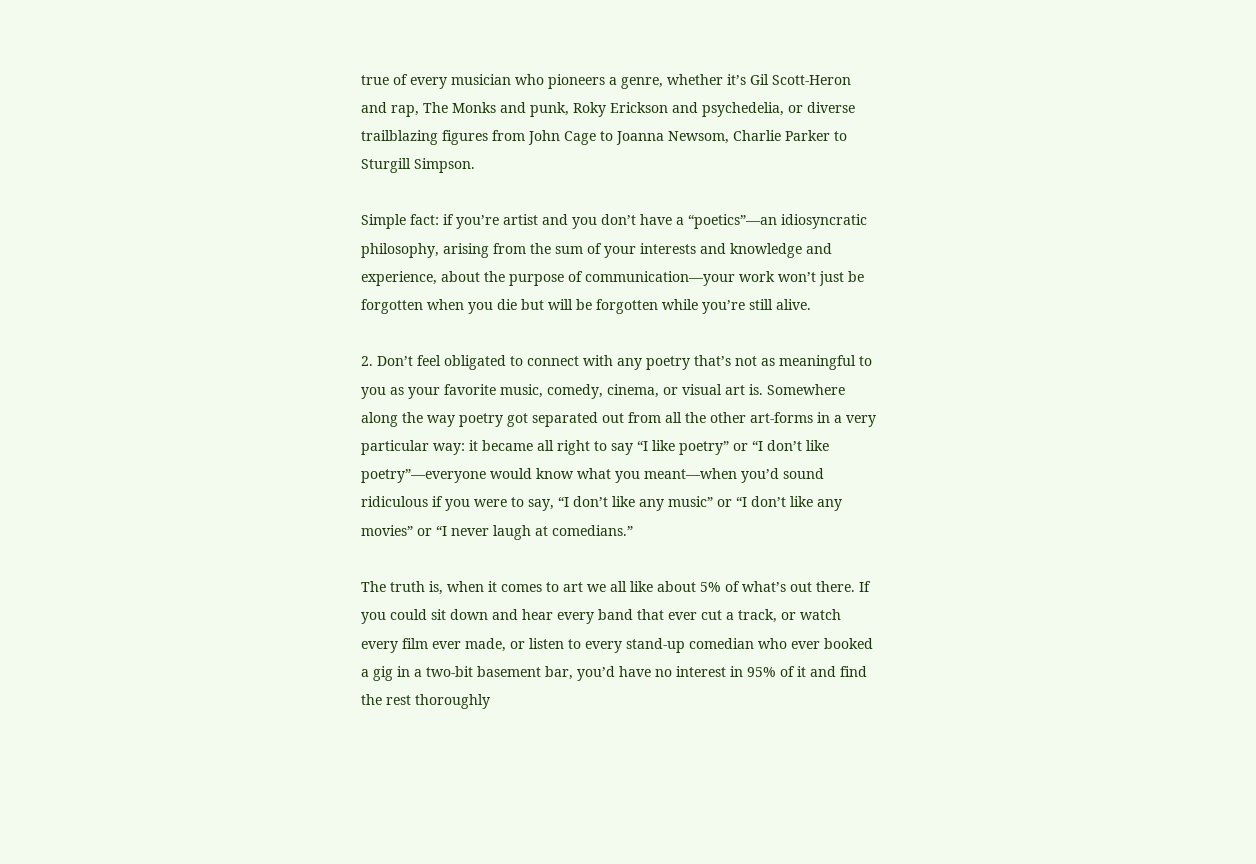true of every musician who pioneers a genre, whether it’s Gil Scott-Heron and rap, The Monks and punk, Roky Erickson and psychedelia, or diverse trailblazing figures from John Cage to Joanna Newsom, Charlie Parker to Sturgill Simpson.

Simple fact: if you’re artist and you don’t have a “poetics”—an idiosyncratic philosophy, arising from the sum of your interests and knowledge and experience, about the purpose of communication—your work won’t just be forgotten when you die but will be forgotten while you’re still alive.

2. Don’t feel obligated to connect with any poetry that’s not as meaningful to you as your favorite music, comedy, cinema, or visual art is. Somewhere along the way poetry got separated out from all the other art-forms in a very particular way: it became all right to say “I like poetry” or “I don’t like poetry”—everyone would know what you meant—when you’d sound ridiculous if you were to say, “I don’t like any music” or “I don’t like any movies” or “I never laugh at comedians.”

The truth is, when it comes to art we all like about 5% of what’s out there. If you could sit down and hear every band that ever cut a track, or watch every film ever made, or listen to every stand-up comedian who ever booked a gig in a two-bit basement bar, you’d have no interest in 95% of it and find the rest thoroughly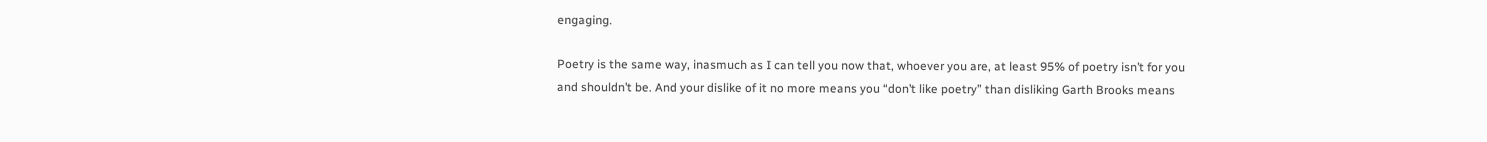engaging.

Poetry is the same way, inasmuch as I can tell you now that, whoever you are, at least 95% of poetry isn’t for you and shouldn’t be. And your dislike of it no more means you “don’t like poetry” than disliking Garth Brooks means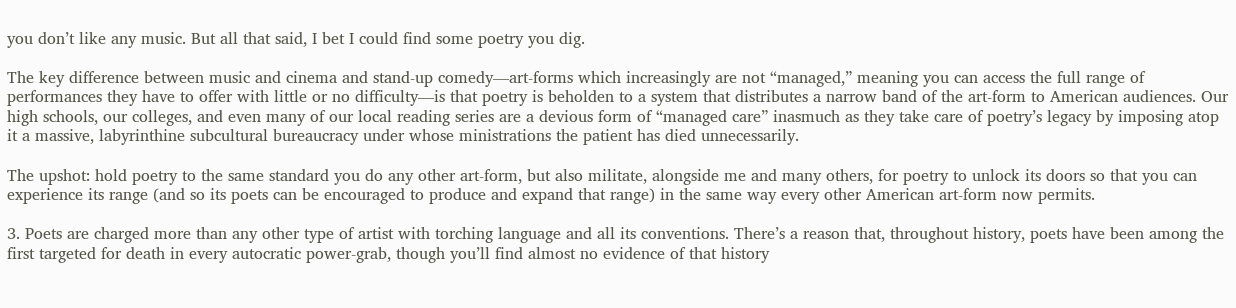you don’t like any music. But all that said, I bet I could find some poetry you dig.

The key difference between music and cinema and stand-up comedy—art-forms which increasingly are not “managed,” meaning you can access the full range of performances they have to offer with little or no difficulty—is that poetry is beholden to a system that distributes a narrow band of the art-form to American audiences. Our high schools, our colleges, and even many of our local reading series are a devious form of “managed care” inasmuch as they take care of poetry’s legacy by imposing atop it a massive, labyrinthine subcultural bureaucracy under whose ministrations the patient has died unnecessarily.

The upshot: hold poetry to the same standard you do any other art-form, but also militate, alongside me and many others, for poetry to unlock its doors so that you can experience its range (and so its poets can be encouraged to produce and expand that range) in the same way every other American art-form now permits.

3. Poets are charged more than any other type of artist with torching language and all its conventions. There’s a reason that, throughout history, poets have been among the first targeted for death in every autocratic power-grab, though you’ll find almost no evidence of that history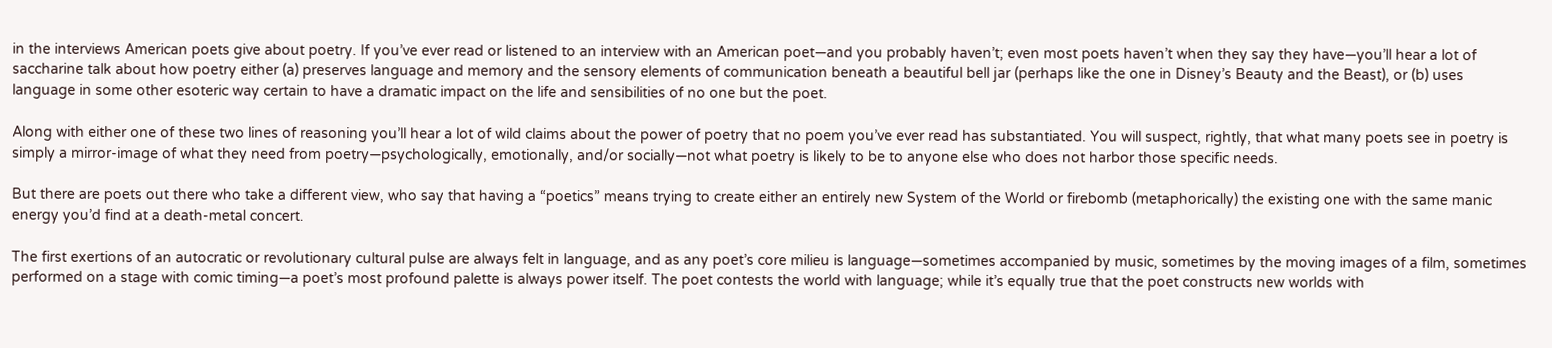in the interviews American poets give about poetry. If you’ve ever read or listened to an interview with an American poet—and you probably haven’t; even most poets haven’t when they say they have—you’ll hear a lot of saccharine talk about how poetry either (a) preserves language and memory and the sensory elements of communication beneath a beautiful bell jar (perhaps like the one in Disney’s Beauty and the Beast), or (b) uses language in some other esoteric way certain to have a dramatic impact on the life and sensibilities of no one but the poet.

Along with either one of these two lines of reasoning you’ll hear a lot of wild claims about the power of poetry that no poem you’ve ever read has substantiated. You will suspect, rightly, that what many poets see in poetry is simply a mirror-image of what they need from poetry—psychologically, emotionally, and/or socially—not what poetry is likely to be to anyone else who does not harbor those specific needs.

But there are poets out there who take a different view, who say that having a “poetics” means trying to create either an entirely new System of the World or firebomb (metaphorically) the existing one with the same manic energy you’d find at a death-metal concert.

The first exertions of an autocratic or revolutionary cultural pulse are always felt in language, and as any poet’s core milieu is language—sometimes accompanied by music, sometimes by the moving images of a film, sometimes performed on a stage with comic timing—a poet’s most profound palette is always power itself. The poet contests the world with language; while it’s equally true that the poet constructs new worlds with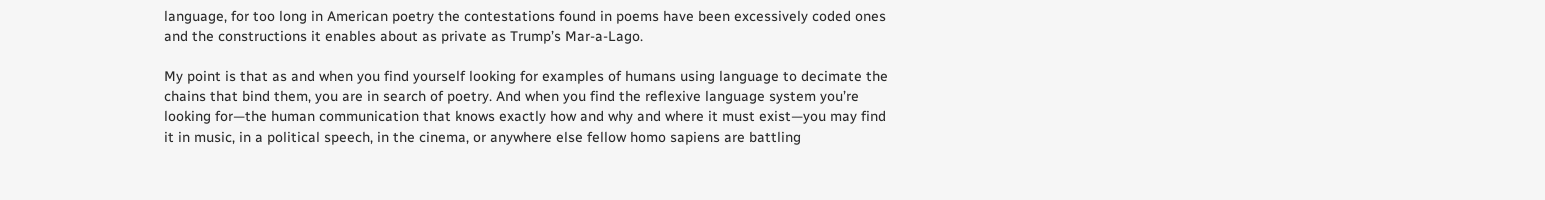language, for too long in American poetry the contestations found in poems have been excessively coded ones and the constructions it enables about as private as Trump’s Mar-a-Lago.

My point is that as and when you find yourself looking for examples of humans using language to decimate the chains that bind them, you are in search of poetry. And when you find the reflexive language system you’re looking for—the human communication that knows exactly how and why and where it must exist—you may find it in music, in a political speech, in the cinema, or anywhere else fellow homo sapiens are battling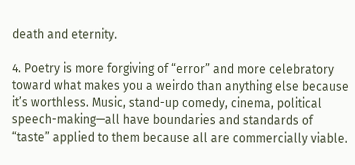death and eternity.

4. Poetry is more forgiving of “error” and more celebratory toward what makes you a weirdo than anything else because it’s worthless. Music, stand-up comedy, cinema, political speech-making—all have boundaries and standards of “taste” applied to them because all are commercially viable.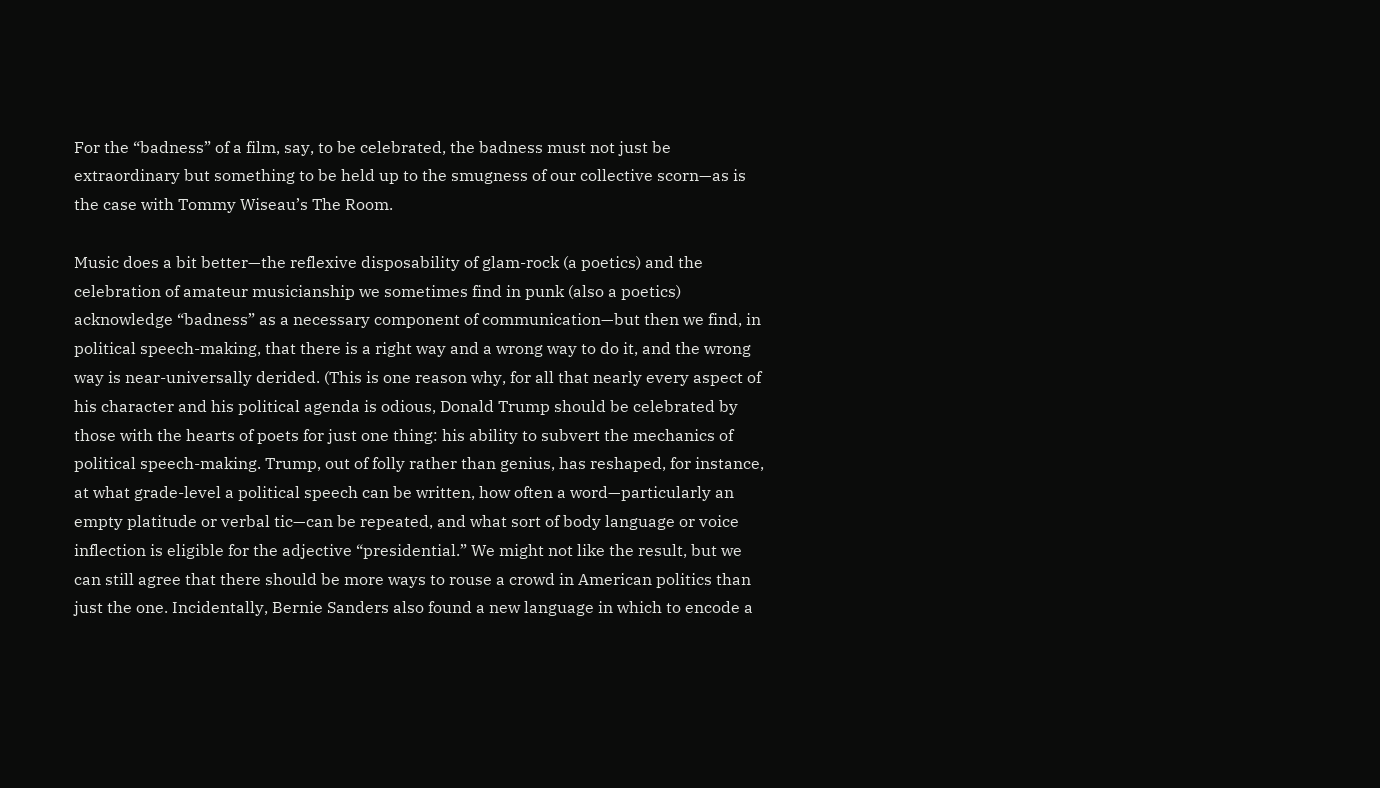For the “badness” of a film, say, to be celebrated, the badness must not just be extraordinary but something to be held up to the smugness of our collective scorn—as is the case with Tommy Wiseau’s The Room.

Music does a bit better—the reflexive disposability of glam-rock (a poetics) and the celebration of amateur musicianship we sometimes find in punk (also a poetics) acknowledge “badness” as a necessary component of communication—but then we find, in political speech-making, that there is a right way and a wrong way to do it, and the wrong way is near-universally derided. (This is one reason why, for all that nearly every aspect of his character and his political agenda is odious, Donald Trump should be celebrated by those with the hearts of poets for just one thing: his ability to subvert the mechanics of political speech-making. Trump, out of folly rather than genius, has reshaped, for instance, at what grade-level a political speech can be written, how often a word—particularly an empty platitude or verbal tic—can be repeated, and what sort of body language or voice inflection is eligible for the adjective “presidential.” We might not like the result, but we can still agree that there should be more ways to rouse a crowd in American politics than just the one. Incidentally, Bernie Sanders also found a new language in which to encode a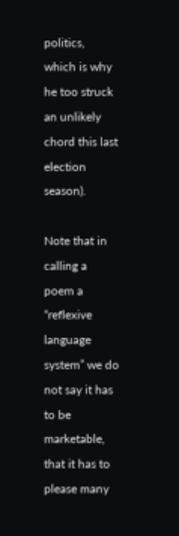politics, which is why he too struck an unlikely chord this last election season).

Note that in calling a poem a “reflexive language system” we do not say it has to be marketable, that it has to please many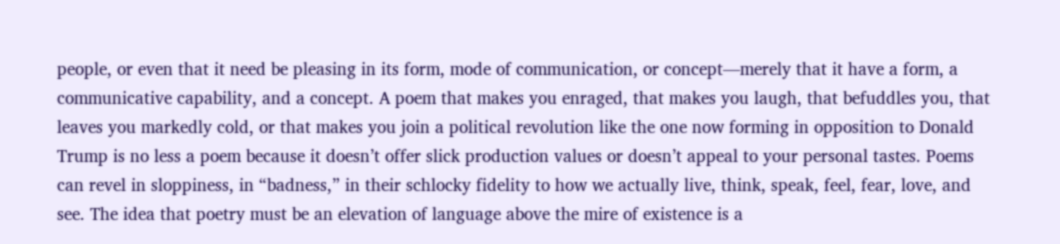people, or even that it need be pleasing in its form, mode of communication, or concept—merely that it have a form, a communicative capability, and a concept. A poem that makes you enraged, that makes you laugh, that befuddles you, that leaves you markedly cold, or that makes you join a political revolution like the one now forming in opposition to Donald Trump is no less a poem because it doesn’t offer slick production values or doesn’t appeal to your personal tastes. Poems can revel in sloppiness, in “badness,” in their schlocky fidelity to how we actually live, think, speak, feel, fear, love, and see. The idea that poetry must be an elevation of language above the mire of existence is a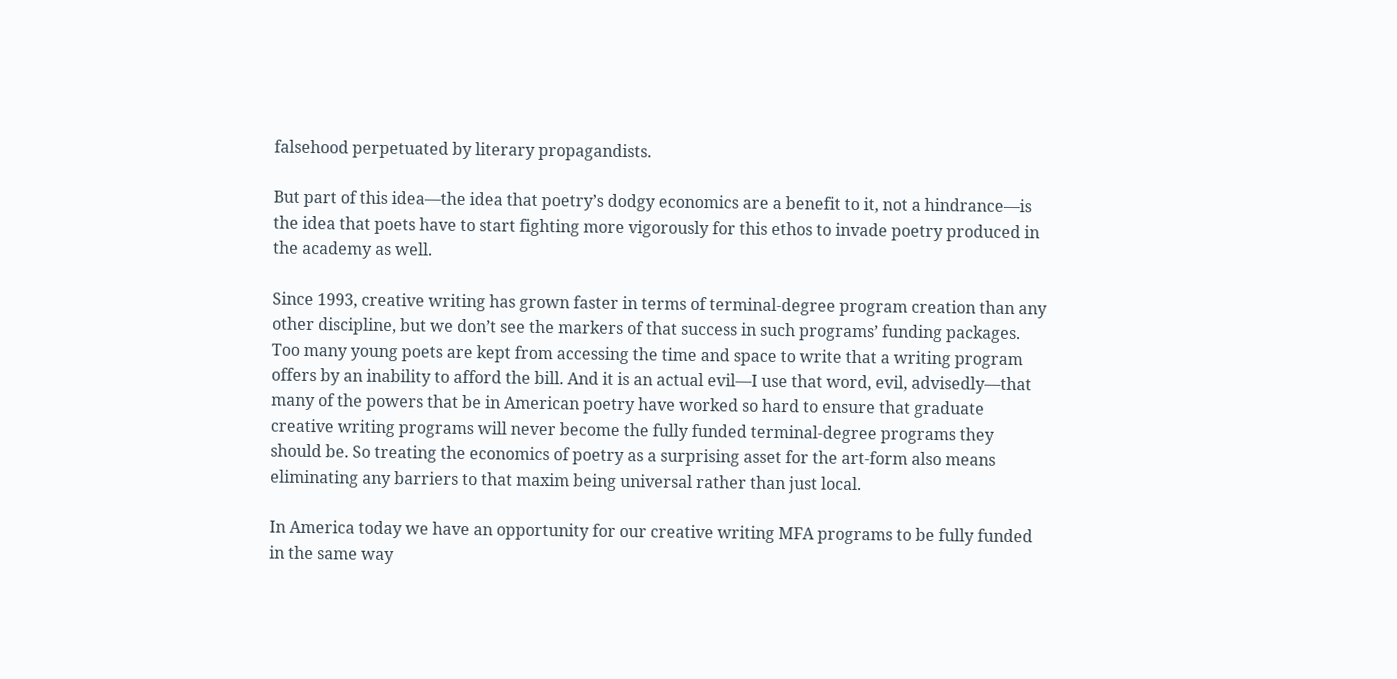falsehood perpetuated by literary propagandists.

But part of this idea—the idea that poetry’s dodgy economics are a benefit to it, not a hindrance—is the idea that poets have to start fighting more vigorously for this ethos to invade poetry produced in the academy as well.

Since 1993, creative writing has grown faster in terms of terminal-degree program creation than any other discipline, but we don’t see the markers of that success in such programs’ funding packages. Too many young poets are kept from accessing the time and space to write that a writing program offers by an inability to afford the bill. And it is an actual evil—I use that word, evil, advisedly—that many of the powers that be in American poetry have worked so hard to ensure that graduate creative writing programs will never become the fully funded terminal-degree programs they should be. So treating the economics of poetry as a surprising asset for the art-form also means eliminating any barriers to that maxim being universal rather than just local.

In America today we have an opportunity for our creative writing MFA programs to be fully funded in the same way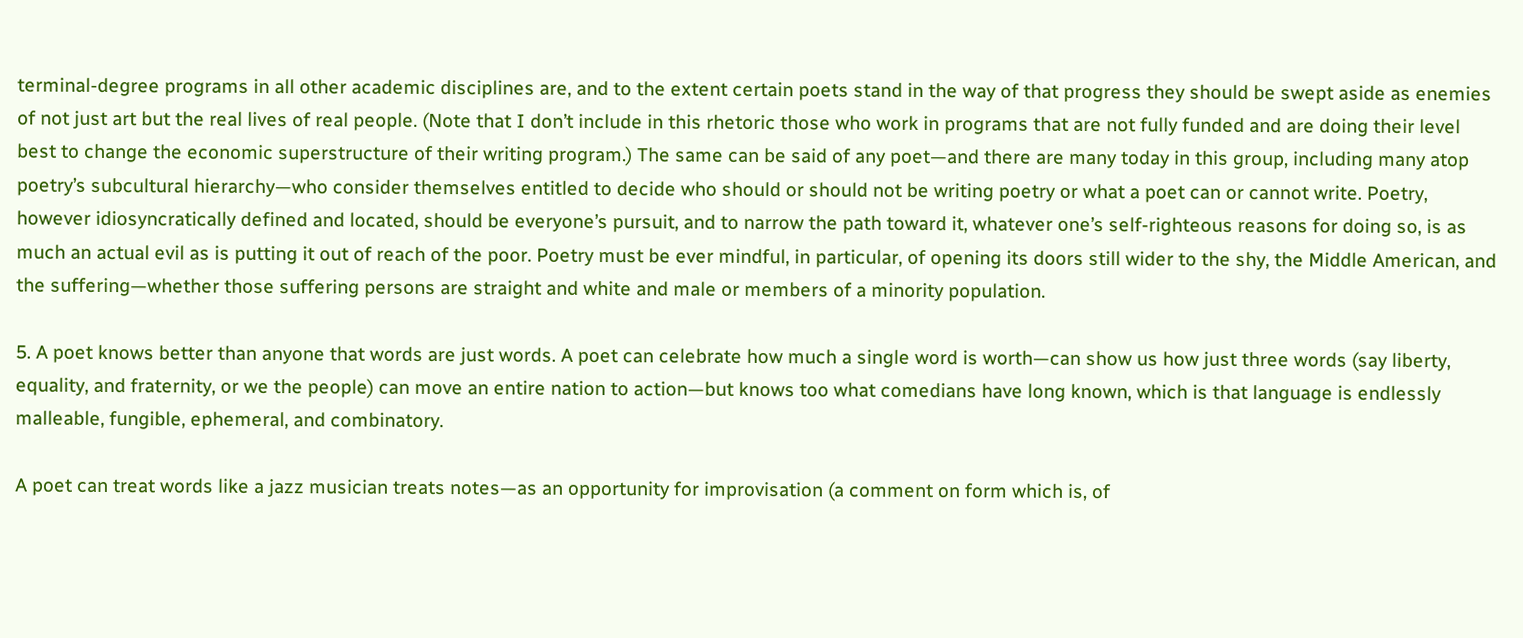terminal-degree programs in all other academic disciplines are, and to the extent certain poets stand in the way of that progress they should be swept aside as enemies of not just art but the real lives of real people. (Note that I don’t include in this rhetoric those who work in programs that are not fully funded and are doing their level best to change the economic superstructure of their writing program.) The same can be said of any poet—and there are many today in this group, including many atop poetry’s subcultural hierarchy—who consider themselves entitled to decide who should or should not be writing poetry or what a poet can or cannot write. Poetry, however idiosyncratically defined and located, should be everyone’s pursuit, and to narrow the path toward it, whatever one’s self-righteous reasons for doing so, is as much an actual evil as is putting it out of reach of the poor. Poetry must be ever mindful, in particular, of opening its doors still wider to the shy, the Middle American, and the suffering—whether those suffering persons are straight and white and male or members of a minority population.

5. A poet knows better than anyone that words are just words. A poet can celebrate how much a single word is worth—can show us how just three words (say liberty, equality, and fraternity, or we the people) can move an entire nation to action—but knows too what comedians have long known, which is that language is endlessly malleable, fungible, ephemeral, and combinatory.

A poet can treat words like a jazz musician treats notes—as an opportunity for improvisation (a comment on form which is, of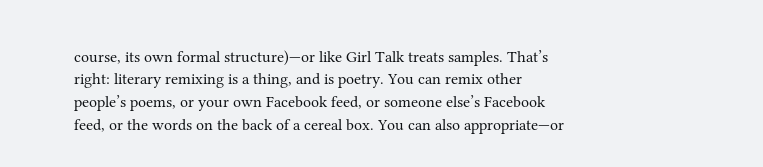course, its own formal structure)—or like Girl Talk treats samples. That’s right: literary remixing is a thing, and is poetry. You can remix other people’s poems, or your own Facebook feed, or someone else’s Facebook feed, or the words on the back of a cereal box. You can also appropriate—or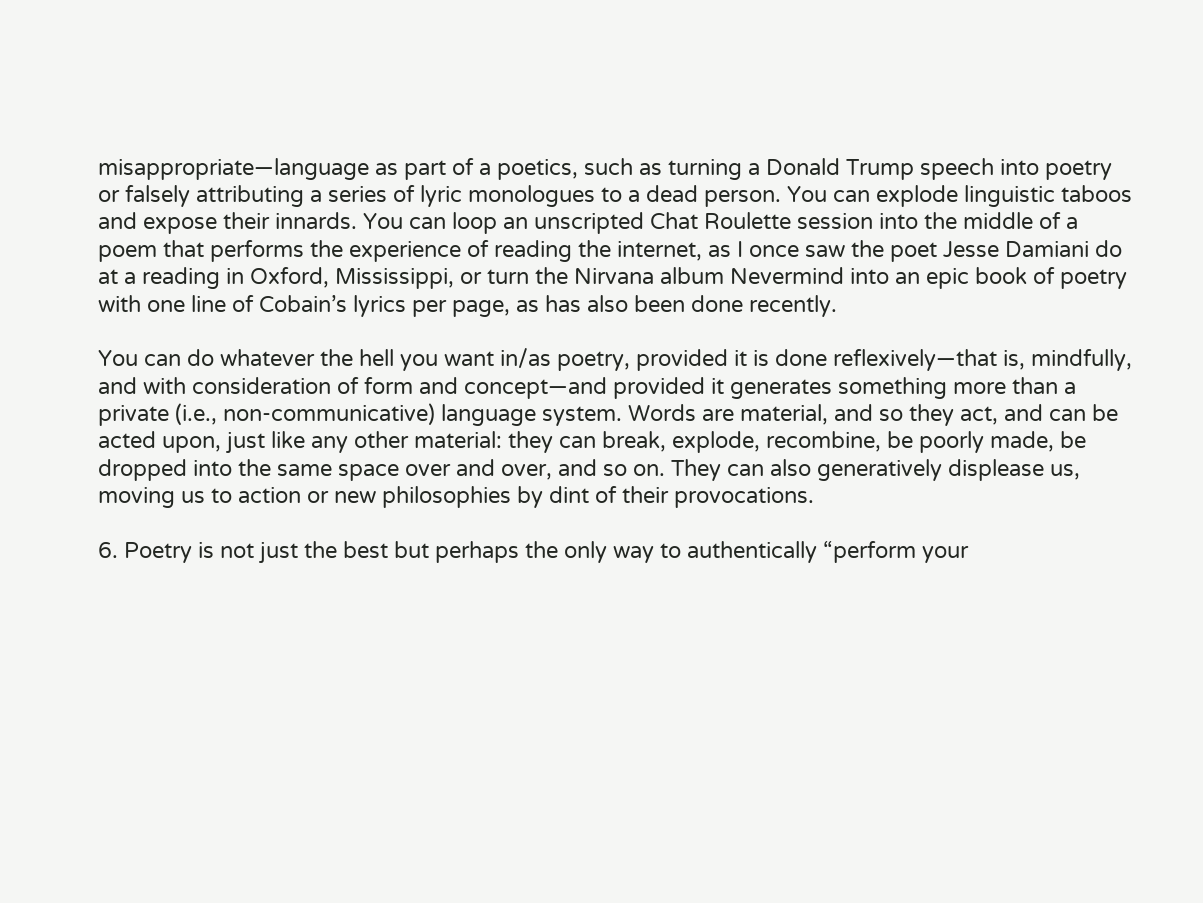misappropriate—language as part of a poetics, such as turning a Donald Trump speech into poetry or falsely attributing a series of lyric monologues to a dead person. You can explode linguistic taboos and expose their innards. You can loop an unscripted Chat Roulette session into the middle of a poem that performs the experience of reading the internet, as I once saw the poet Jesse Damiani do at a reading in Oxford, Mississippi, or turn the Nirvana album Nevermind into an epic book of poetry with one line of Cobain’s lyrics per page, as has also been done recently.

You can do whatever the hell you want in/as poetry, provided it is done reflexively—that is, mindfully, and with consideration of form and concept—and provided it generates something more than a private (i.e., non-communicative) language system. Words are material, and so they act, and can be acted upon, just like any other material: they can break, explode, recombine, be poorly made, be dropped into the same space over and over, and so on. They can also generatively displease us, moving us to action or new philosophies by dint of their provocations.

6. Poetry is not just the best but perhaps the only way to authentically “perform your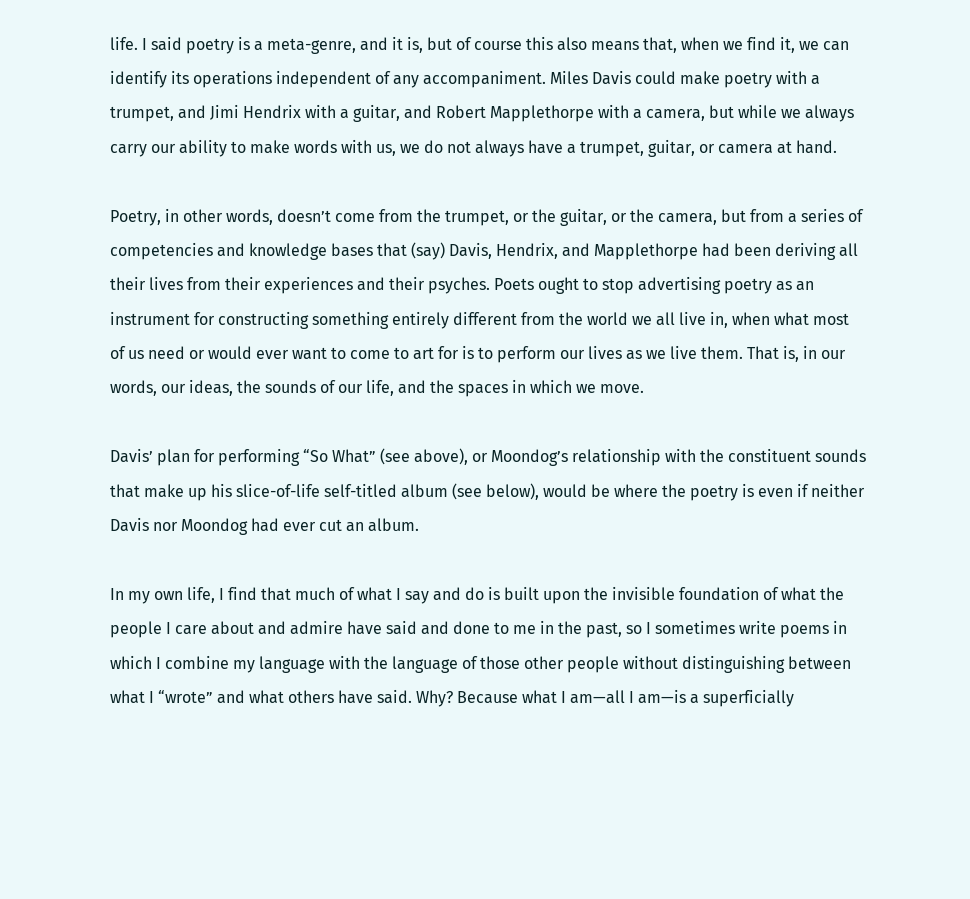life. I said poetry is a meta-genre, and it is, but of course this also means that, when we find it, we can identify its operations independent of any accompaniment. Miles Davis could make poetry with a trumpet, and Jimi Hendrix with a guitar, and Robert Mapplethorpe with a camera, but while we always carry our ability to make words with us, we do not always have a trumpet, guitar, or camera at hand.

Poetry, in other words, doesn’t come from the trumpet, or the guitar, or the camera, but from a series of competencies and knowledge bases that (say) Davis, Hendrix, and Mapplethorpe had been deriving all their lives from their experiences and their psyches. Poets ought to stop advertising poetry as an instrument for constructing something entirely different from the world we all live in, when what most of us need or would ever want to come to art for is to perform our lives as we live them. That is, in our words, our ideas, the sounds of our life, and the spaces in which we move.

Davis’ plan for performing “So What” (see above), or Moondog’s relationship with the constituent sounds that make up his slice-of-life self-titled album (see below), would be where the poetry is even if neither Davis nor Moondog had ever cut an album.

In my own life, I find that much of what I say and do is built upon the invisible foundation of what the people I care about and admire have said and done to me in the past, so I sometimes write poems in which I combine my language with the language of those other people without distinguishing between what I “wrote” and what others have said. Why? Because what I am—all I am—is a superficially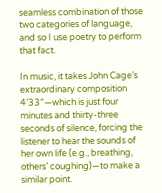seamless combination of those two categories of language, and so I use poetry to perform that fact.

In music, it takes John Cage’s extraordinary composition 4’33”—which is just four minutes and thirty-three seconds of silence, forcing the listener to hear the sounds of her own life (e.g., breathing, others’ coughing)—to make a similar point.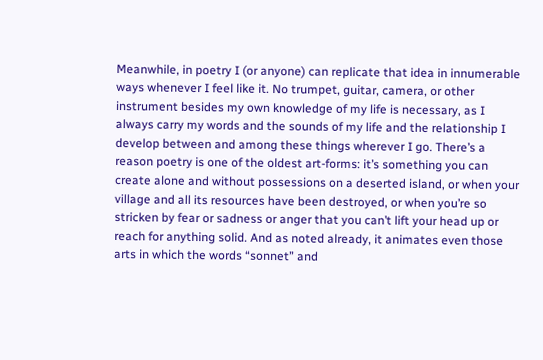Meanwhile, in poetry I (or anyone) can replicate that idea in innumerable ways whenever I feel like it. No trumpet, guitar, camera, or other instrument besides my own knowledge of my life is necessary, as I always carry my words and the sounds of my life and the relationship I develop between and among these things wherever I go. There’s a reason poetry is one of the oldest art-forms: it’s something you can create alone and without possessions on a deserted island, or when your village and all its resources have been destroyed, or when you’re so stricken by fear or sadness or anger that you can’t lift your head up or reach for anything solid. And as noted already, it animates even those arts in which the words “sonnet” and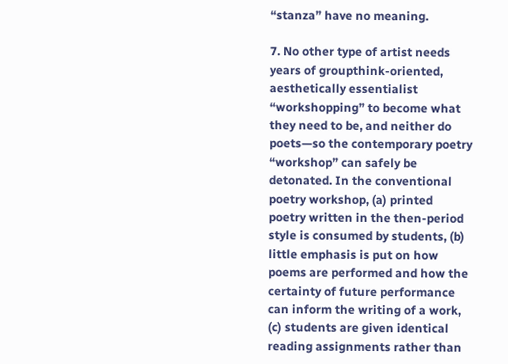“stanza” have no meaning.

7. No other type of artist needs years of groupthink-oriented, aesthetically essentialist “workshopping” to become what they need to be, and neither do poets—so the contemporary poetry “workshop” can safely be detonated. In the conventional poetry workshop, (a) printed poetry written in the then-period style is consumed by students, (b) little emphasis is put on how poems are performed and how the certainty of future performance can inform the writing of a work, (c) students are given identical reading assignments rather than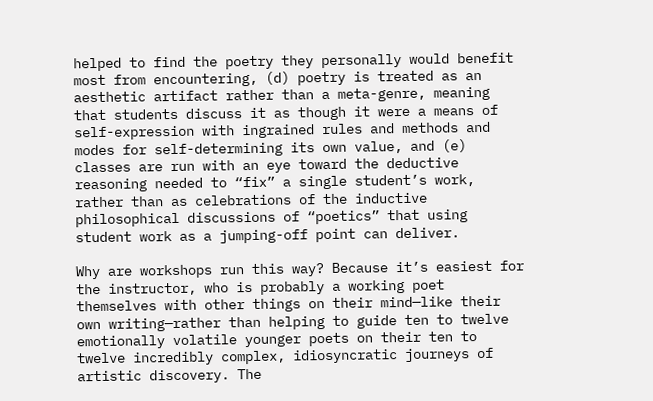helped to find the poetry they personally would benefit most from encountering, (d) poetry is treated as an aesthetic artifact rather than a meta-genre, meaning that students discuss it as though it were a means of self-expression with ingrained rules and methods and modes for self-determining its own value, and (e) classes are run with an eye toward the deductive reasoning needed to “fix” a single student’s work, rather than as celebrations of the inductive philosophical discussions of “poetics” that using student work as a jumping-off point can deliver.

Why are workshops run this way? Because it’s easiest for the instructor, who is probably a working poet themselves with other things on their mind—like their own writing—rather than helping to guide ten to twelve emotionally volatile younger poets on their ten to twelve incredibly complex, idiosyncratic journeys of artistic discovery. The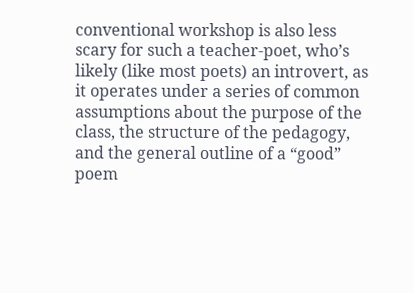conventional workshop is also less scary for such a teacher-poet, who’s likely (like most poets) an introvert, as it operates under a series of common assumptions about the purpose of the class, the structure of the pedagogy, and the general outline of a “good” poem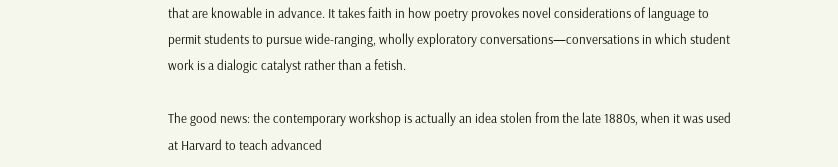that are knowable in advance. It takes faith in how poetry provokes novel considerations of language to permit students to pursue wide-ranging, wholly exploratory conversations—conversations in which student work is a dialogic catalyst rather than a fetish.

The good news: the contemporary workshop is actually an idea stolen from the late 1880s, when it was used at Harvard to teach advanced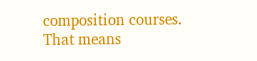composition courses. That means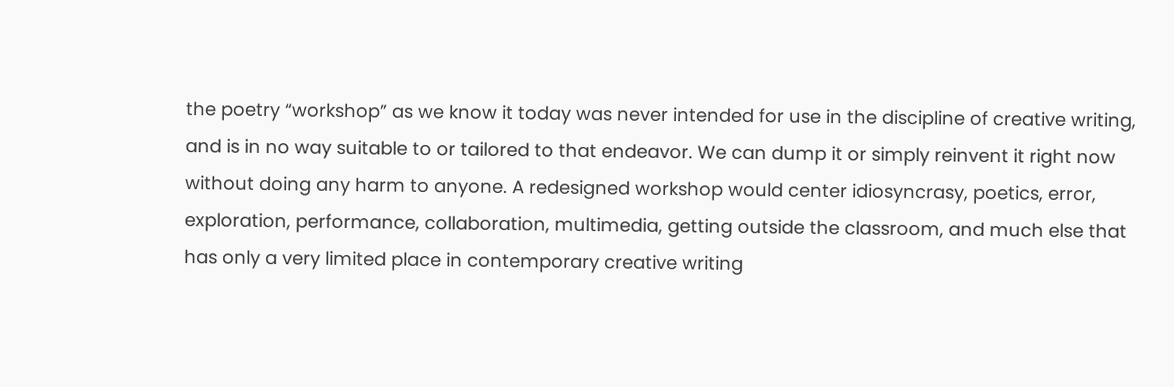the poetry “workshop” as we know it today was never intended for use in the discipline of creative writing, and is in no way suitable to or tailored to that endeavor. We can dump it or simply reinvent it right now without doing any harm to anyone. A redesigned workshop would center idiosyncrasy, poetics, error, exploration, performance, collaboration, multimedia, getting outside the classroom, and much else that has only a very limited place in contemporary creative writing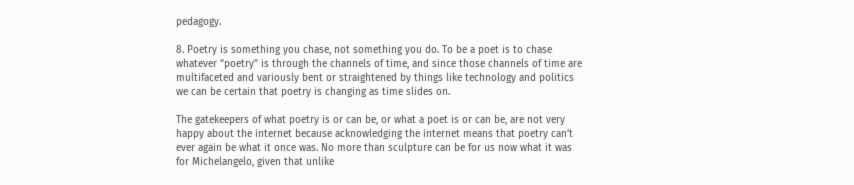pedagogy.

8. Poetry is something you chase, not something you do. To be a poet is to chase whatever “poetry” is through the channels of time, and since those channels of time are multifaceted and variously bent or straightened by things like technology and politics we can be certain that poetry is changing as time slides on.

The gatekeepers of what poetry is or can be, or what a poet is or can be, are not very happy about the internet because acknowledging the internet means that poetry can’t ever again be what it once was. No more than sculpture can be for us now what it was for Michelangelo, given that unlike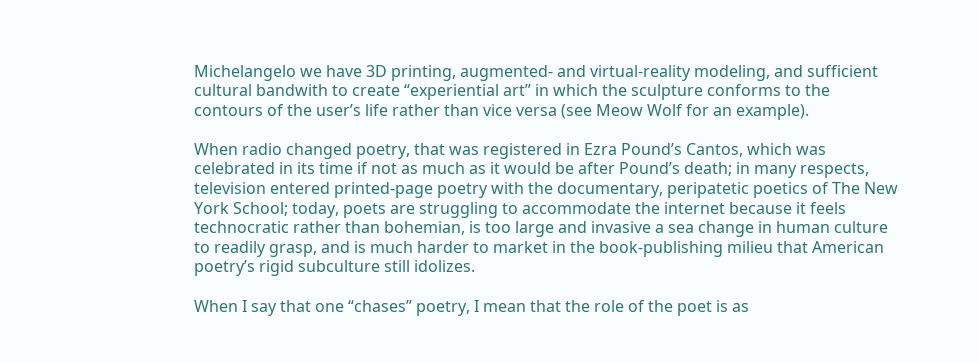Michelangelo we have 3D printing, augmented- and virtual-reality modeling, and sufficient cultural bandwith to create “experiential art” in which the sculpture conforms to the contours of the user’s life rather than vice versa (see Meow Wolf for an example).

When radio changed poetry, that was registered in Ezra Pound’s Cantos, which was celebrated in its time if not as much as it would be after Pound’s death; in many respects, television entered printed-page poetry with the documentary, peripatetic poetics of The New York School; today, poets are struggling to accommodate the internet because it feels technocratic rather than bohemian, is too large and invasive a sea change in human culture to readily grasp, and is much harder to market in the book-publishing milieu that American poetry’s rigid subculture still idolizes.

When I say that one “chases” poetry, I mean that the role of the poet is as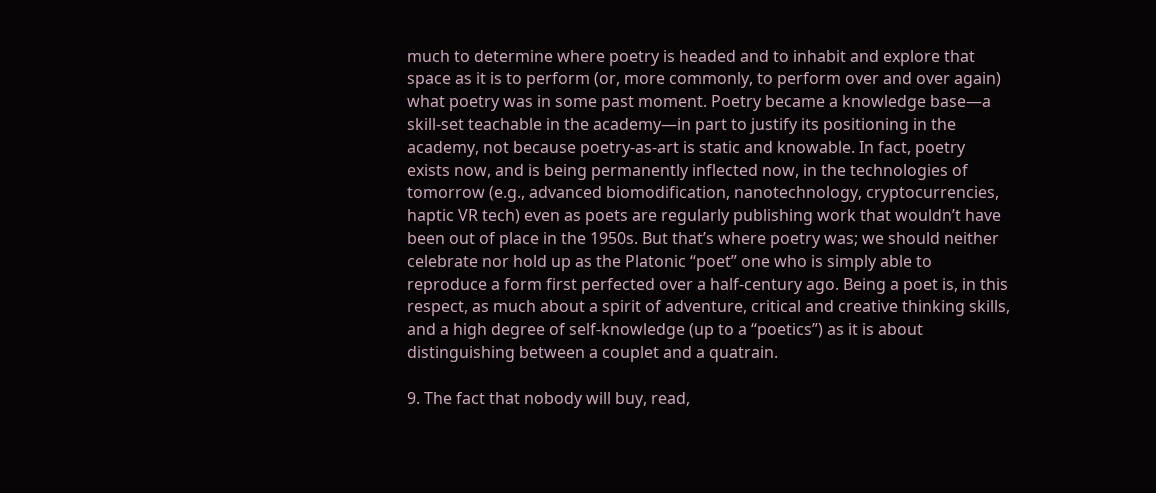much to determine where poetry is headed and to inhabit and explore that space as it is to perform (or, more commonly, to perform over and over again) what poetry was in some past moment. Poetry became a knowledge base—a skill-set teachable in the academy—in part to justify its positioning in the academy, not because poetry-as-art is static and knowable. In fact, poetry exists now, and is being permanently inflected now, in the technologies of tomorrow (e.g., advanced biomodification, nanotechnology, cryptocurrencies, haptic VR tech) even as poets are regularly publishing work that wouldn’t have been out of place in the 1950s. But that’s where poetry was; we should neither celebrate nor hold up as the Platonic “poet” one who is simply able to reproduce a form first perfected over a half-century ago. Being a poet is, in this respect, as much about a spirit of adventure, critical and creative thinking skills, and a high degree of self-knowledge (up to a “poetics”) as it is about distinguishing between a couplet and a quatrain.

9. The fact that nobody will buy, read,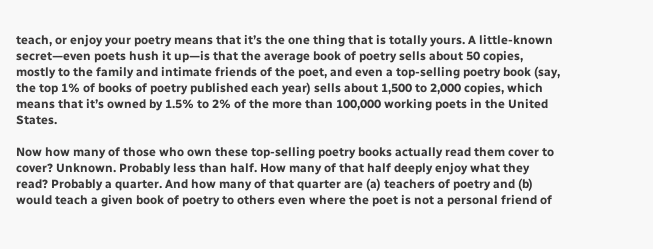teach, or enjoy your poetry means that it’s the one thing that is totally yours. A little-known secret—even poets hush it up—is that the average book of poetry sells about 50 copies, mostly to the family and intimate friends of the poet, and even a top-selling poetry book (say, the top 1% of books of poetry published each year) sells about 1,500 to 2,000 copies, which means that it’s owned by 1.5% to 2% of the more than 100,000 working poets in the United States.

Now how many of those who own these top-selling poetry books actually read them cover to cover? Unknown. Probably less than half. How many of that half deeply enjoy what they read? Probably a quarter. And how many of that quarter are (a) teachers of poetry and (b) would teach a given book of poetry to others even where the poet is not a personal friend of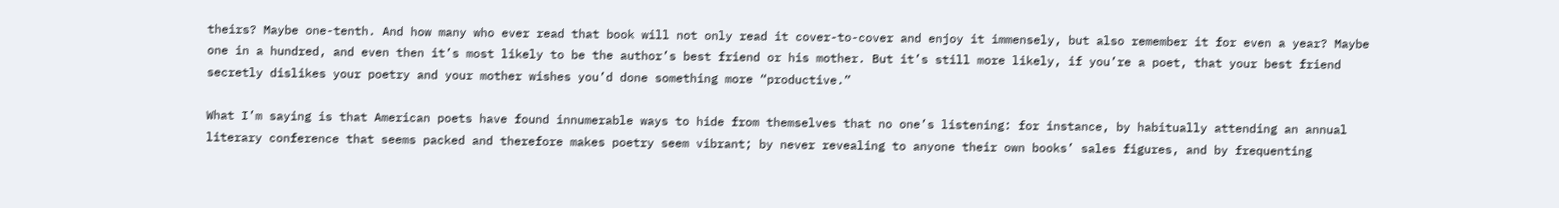theirs? Maybe one-tenth. And how many who ever read that book will not only read it cover-to-cover and enjoy it immensely, but also remember it for even a year? Maybe one in a hundred, and even then it’s most likely to be the author’s best friend or his mother. But it’s still more likely, if you’re a poet, that your best friend secretly dislikes your poetry and your mother wishes you’d done something more “productive.”

What I’m saying is that American poets have found innumerable ways to hide from themselves that no one’s listening: for instance, by habitually attending an annual literary conference that seems packed and therefore makes poetry seem vibrant; by never revealing to anyone their own books’ sales figures, and by frequenting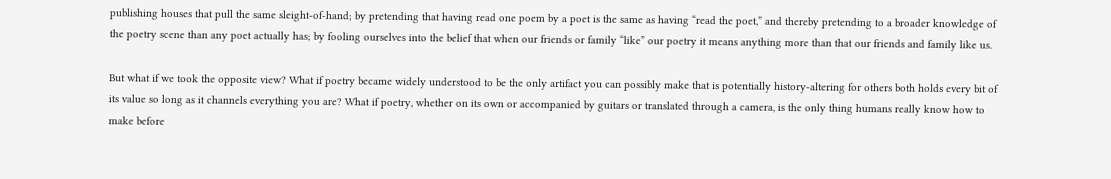publishing houses that pull the same sleight-of-hand; by pretending that having read one poem by a poet is the same as having “read the poet,” and thereby pretending to a broader knowledge of the poetry scene than any poet actually has; by fooling ourselves into the belief that when our friends or family “like” our poetry it means anything more than that our friends and family like us.

But what if we took the opposite view? What if poetry became widely understood to be the only artifact you can possibly make that is potentially history-altering for others both holds every bit of its value so long as it channels everything you are? What if poetry, whether on its own or accompanied by guitars or translated through a camera, is the only thing humans really know how to make before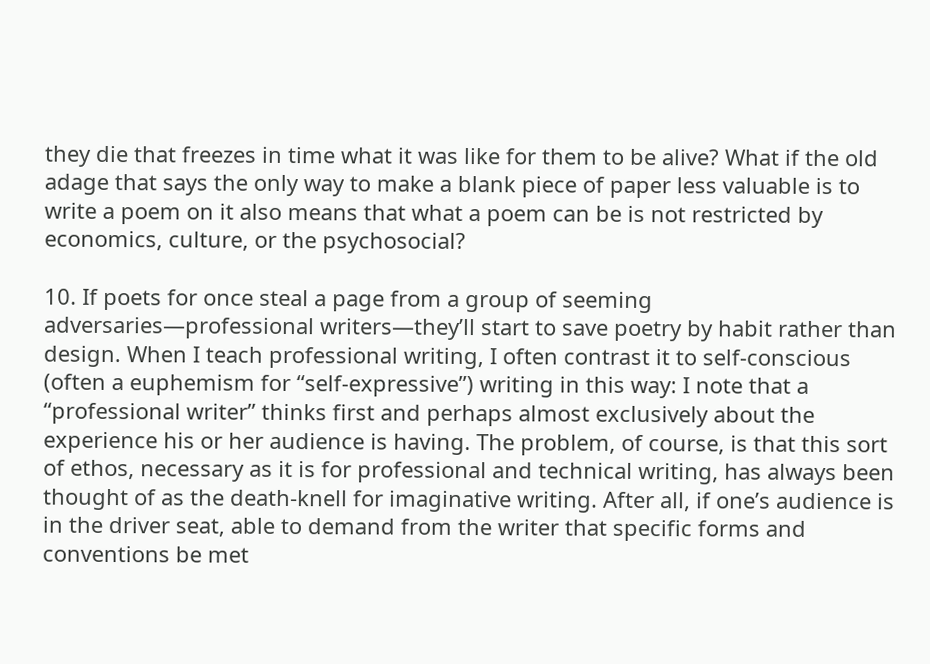they die that freezes in time what it was like for them to be alive? What if the old adage that says the only way to make a blank piece of paper less valuable is to write a poem on it also means that what a poem can be is not restricted by economics, culture, or the psychosocial?

10. If poets for once steal a page from a group of seeming adversaries—professional writers—they’ll start to save poetry by habit rather than design. When I teach professional writing, I often contrast it to self-conscious (often a euphemism for “self-expressive”) writing in this way: I note that a “professional writer” thinks first and perhaps almost exclusively about the experience his or her audience is having. The problem, of course, is that this sort of ethos, necessary as it is for professional and technical writing, has always been thought of as the death-knell for imaginative writing. After all, if one’s audience is in the driver seat, able to demand from the writer that specific forms and conventions be met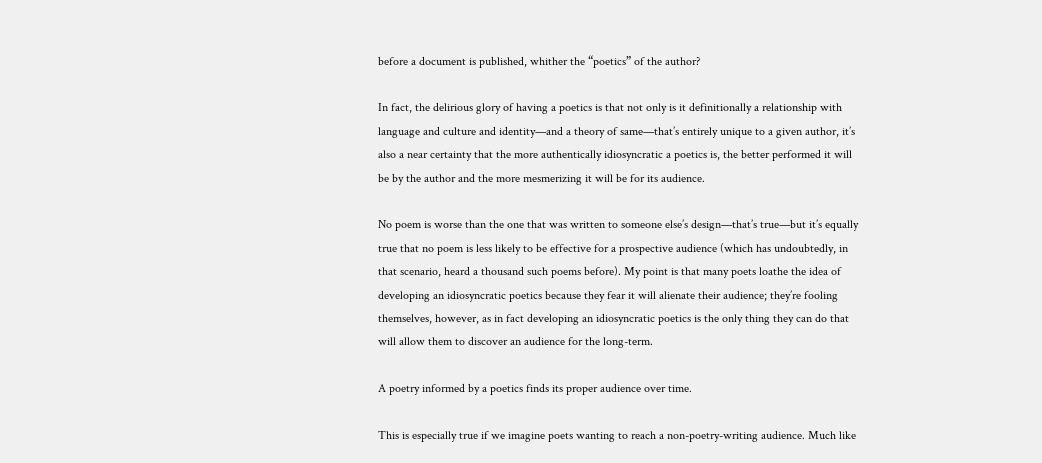before a document is published, whither the “poetics” of the author?

In fact, the delirious glory of having a poetics is that not only is it definitionally a relationship with language and culture and identity—and a theory of same—that’s entirely unique to a given author, it’s also a near certainty that the more authentically idiosyncratic a poetics is, the better performed it will be by the author and the more mesmerizing it will be for its audience.

No poem is worse than the one that was written to someone else’s design—that’s true—but it’s equally true that no poem is less likely to be effective for a prospective audience (which has undoubtedly, in that scenario, heard a thousand such poems before). My point is that many poets loathe the idea of developing an idiosyncratic poetics because they fear it will alienate their audience; they’re fooling themselves, however, as in fact developing an idiosyncratic poetics is the only thing they can do that will allow them to discover an audience for the long-term.

A poetry informed by a poetics finds its proper audience over time.

This is especially true if we imagine poets wanting to reach a non-poetry-writing audience. Much like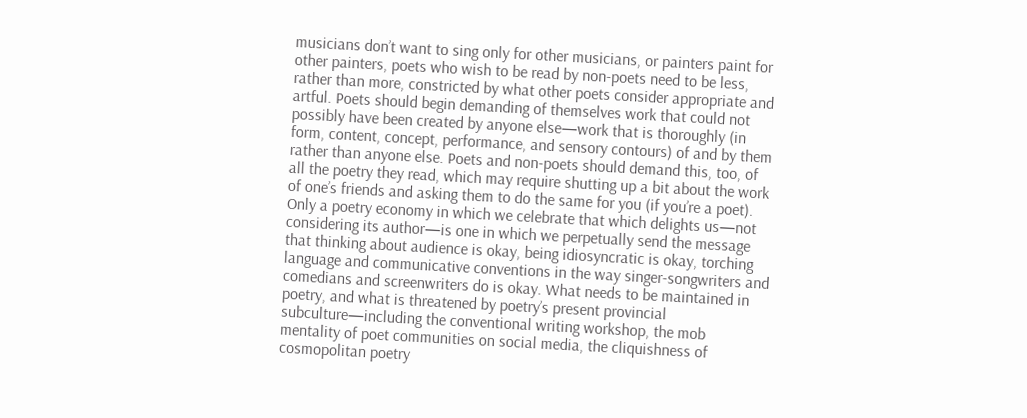musicians don’t want to sing only for other musicians, or painters paint for other painters, poets who wish to be read by non-poets need to be less, rather than more, constricted by what other poets consider appropriate and artful. Poets should begin demanding of themselves work that could not possibly have been created by anyone else—work that is thoroughly (in form, content, concept, performance, and sensory contours) of and by them rather than anyone else. Poets and non-poets should demand this, too, of all the poetry they read, which may require shutting up a bit about the work of one’s friends and asking them to do the same for you (if you’re a poet). Only a poetry economy in which we celebrate that which delights us—not considering its author—is one in which we perpetually send the message that thinking about audience is okay, being idiosyncratic is okay, torching language and communicative conventions in the way singer-songwriters and comedians and screenwriters do is okay. What needs to be maintained in poetry, and what is threatened by poetry’s present provincial subculture—including the conventional writing workshop, the mob mentality of poet communities on social media, the cliquishness of cosmopolitan poetry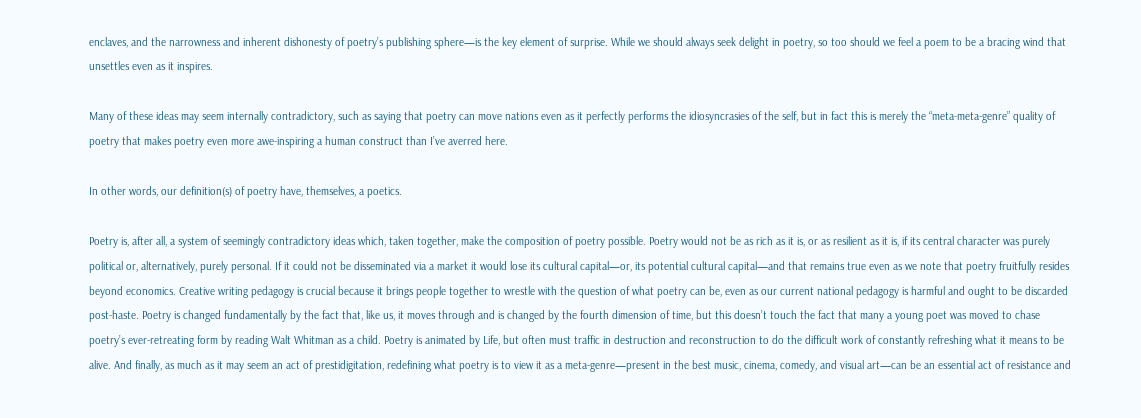enclaves, and the narrowness and inherent dishonesty of poetry’s publishing sphere—is the key element of surprise. While we should always seek delight in poetry, so too should we feel a poem to be a bracing wind that unsettles even as it inspires.

Many of these ideas may seem internally contradictory, such as saying that poetry can move nations even as it perfectly performs the idiosyncrasies of the self, but in fact this is merely the “meta-meta-genre” quality of poetry that makes poetry even more awe-inspiring a human construct than I’ve averred here.

In other words, our definition(s) of poetry have, themselves, a poetics.

Poetry is, after all, a system of seemingly contradictory ideas which, taken together, make the composition of poetry possible. Poetry would not be as rich as it is, or as resilient as it is, if its central character was purely political or, alternatively, purely personal. If it could not be disseminated via a market it would lose its cultural capital—or, its potential cultural capital—and that remains true even as we note that poetry fruitfully resides beyond economics. Creative writing pedagogy is crucial because it brings people together to wrestle with the question of what poetry can be, even as our current national pedagogy is harmful and ought to be discarded post-haste. Poetry is changed fundamentally by the fact that, like us, it moves through and is changed by the fourth dimension of time, but this doesn’t touch the fact that many a young poet was moved to chase poetry’s ever-retreating form by reading Walt Whitman as a child. Poetry is animated by Life, but often must traffic in destruction and reconstruction to do the difficult work of constantly refreshing what it means to be alive. And finally, as much as it may seem an act of prestidigitation, redefining what poetry is to view it as a meta-genre—present in the best music, cinema, comedy, and visual art—can be an essential act of resistance and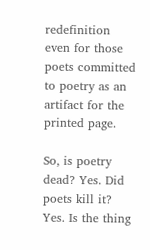redefinition even for those poets committed to poetry as an artifact for the printed page.

So, is poetry dead? Yes. Did poets kill it? Yes. Is the thing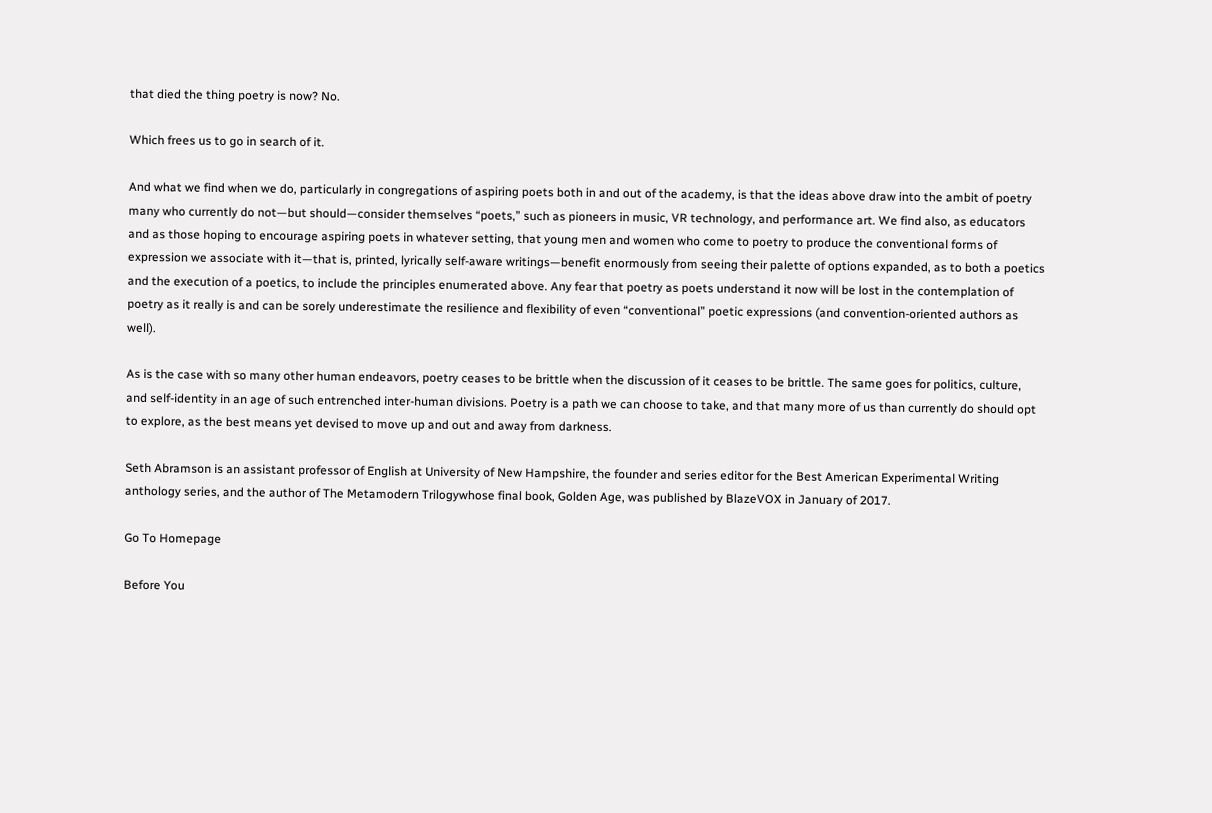that died the thing poetry is now? No.

Which frees us to go in search of it.

And what we find when we do, particularly in congregations of aspiring poets both in and out of the academy, is that the ideas above draw into the ambit of poetry many who currently do not—but should—consider themselves “poets,” such as pioneers in music, VR technology, and performance art. We find also, as educators and as those hoping to encourage aspiring poets in whatever setting, that young men and women who come to poetry to produce the conventional forms of expression we associate with it—that is, printed, lyrically self-aware writings—benefit enormously from seeing their palette of options expanded, as to both a poetics and the execution of a poetics, to include the principles enumerated above. Any fear that poetry as poets understand it now will be lost in the contemplation of poetry as it really is and can be sorely underestimate the resilience and flexibility of even “conventional” poetic expressions (and convention-oriented authors as well).

As is the case with so many other human endeavors, poetry ceases to be brittle when the discussion of it ceases to be brittle. The same goes for politics, culture, and self-identity in an age of such entrenched inter-human divisions. Poetry is a path we can choose to take, and that many more of us than currently do should opt to explore, as the best means yet devised to move up and out and away from darkness.

Seth Abramson is an assistant professor of English at University of New Hampshire, the founder and series editor for the Best American Experimental Writing anthology series, and the author of The Metamodern Trilogywhose final book, Golden Age, was published by BlazeVOX in January of 2017.

Go To Homepage

Before You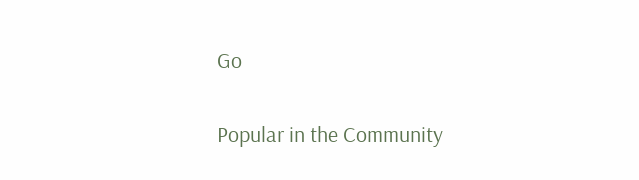Go

Popular in the Community